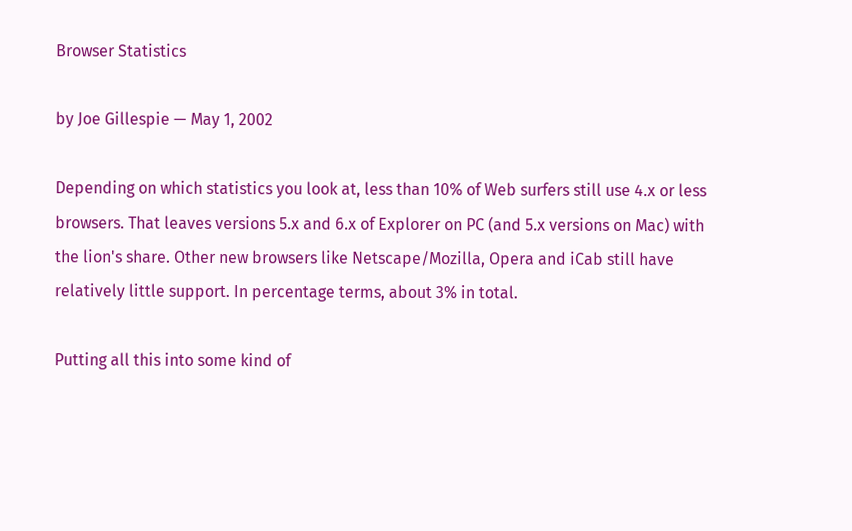Browser Statistics

by Joe Gillespie — May 1, 2002

Depending on which statistics you look at, less than 10% of Web surfers still use 4.x or less browsers. That leaves versions 5.x and 6.x of Explorer on PC (and 5.x versions on Mac) with the lion's share. Other new browsers like Netscape/Mozilla, Opera and iCab still have relatively little support. In percentage terms, about 3% in total.

Putting all this into some kind of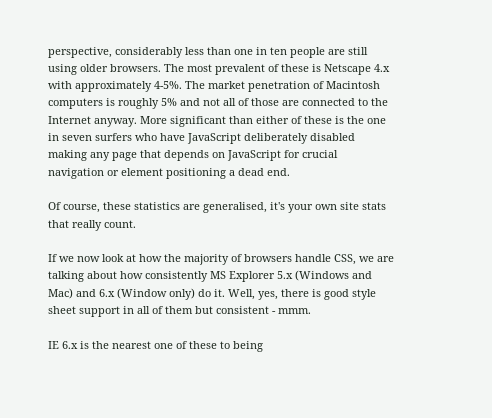perspective, considerably less than one in ten people are still using older browsers. The most prevalent of these is Netscape 4.x with approximately 4-5%. The market penetration of Macintosh computers is roughly 5% and not all of those are connected to the Internet anyway. More significant than either of these is the one in seven surfers who have JavaScript deliberately disabled making any page that depends on JavaScript for crucial navigation or element positioning a dead end.

Of course, these statistics are generalised, it's your own site stats that really count.

If we now look at how the majority of browsers handle CSS, we are talking about how consistently MS Explorer 5.x (Windows and Mac) and 6.x (Window only) do it. Well, yes, there is good style sheet support in all of them but consistent - mmm.

IE 6.x is the nearest one of these to being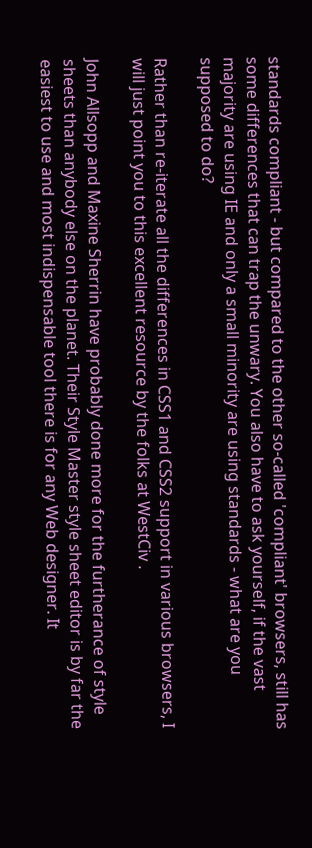standards compliant - but compared to the other so-called 'compliant' browsers, still has some differences that can trap the unwary. You also have to ask yourself, if the vast majority are using IE and only a small minority are using standards - what are you supposed to do?

Rather than re-iterate all the differences in CSS1 and CSS2 support in various browsers, I will just point you to this excellent resource by the folks at WestCiv .

John Allsopp and Maxine Sherrin have probably done more for the furtherance of style sheets than anybody else on the planet. Their Style Master style sheet editor is by far the easiest to use and most indispensable tool there is for any Web designer. It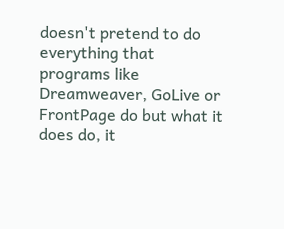doesn't pretend to do everything that programs like Dreamweaver, GoLive or FrontPage do but what it does do, it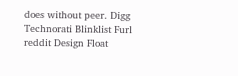does without peer. Digg Technorati Blinklist Furl reddit Design Float